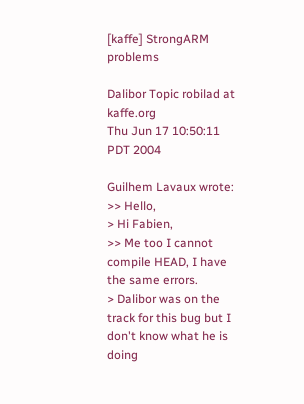[kaffe] StrongARM problems

Dalibor Topic robilad at kaffe.org
Thu Jun 17 10:50:11 PDT 2004

Guilhem Lavaux wrote:
>> Hello,
> Hi Fabien,
>> Me too I cannot compile HEAD, I have the same errors.
> Dalibor was on the track for this bug but I don't know what he is doing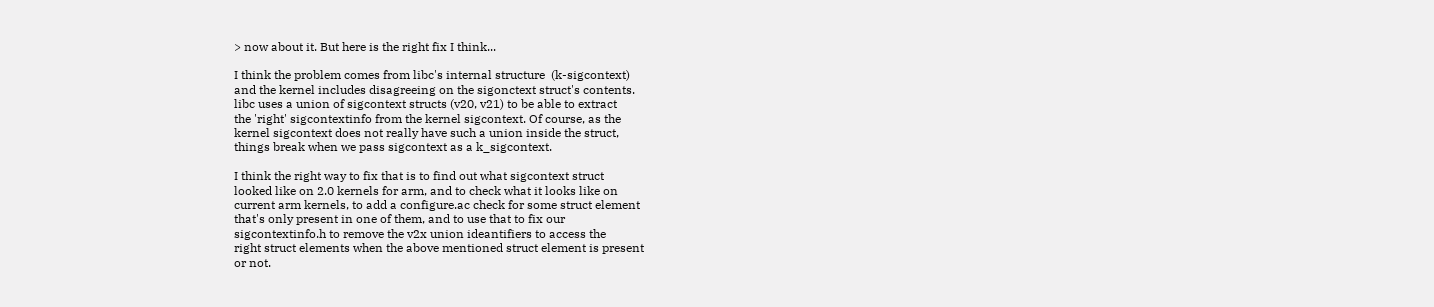> now about it. But here is the right fix I think...

I think the problem comes from libc's internal structure  (k-sigcontext)
and the kernel includes disagreeing on the sigonctext struct's contents.
libc uses a union of sigcontext structs (v20, v21) to be able to extract
the 'right' sigcontextinfo from the kernel sigcontext. Of course, as the
kernel sigcontext does not really have such a union inside the struct,
things break when we pass sigcontext as a k_sigcontext.

I think the right way to fix that is to find out what sigcontext struct
looked like on 2.0 kernels for arm, and to check what it looks like on
current arm kernels, to add a configure.ac check for some struct element
that's only present in one of them, and to use that to fix our
sigcontextinfo.h to remove the v2x union ideantifiers to access the
right struct elements when the above mentioned struct element is present
or not.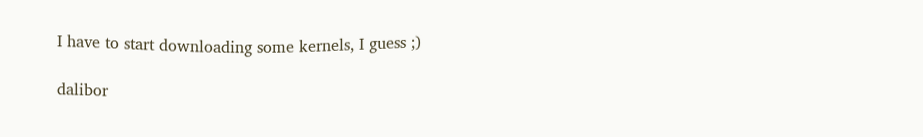I have to start downloading some kernels, I guess ;)

dalibor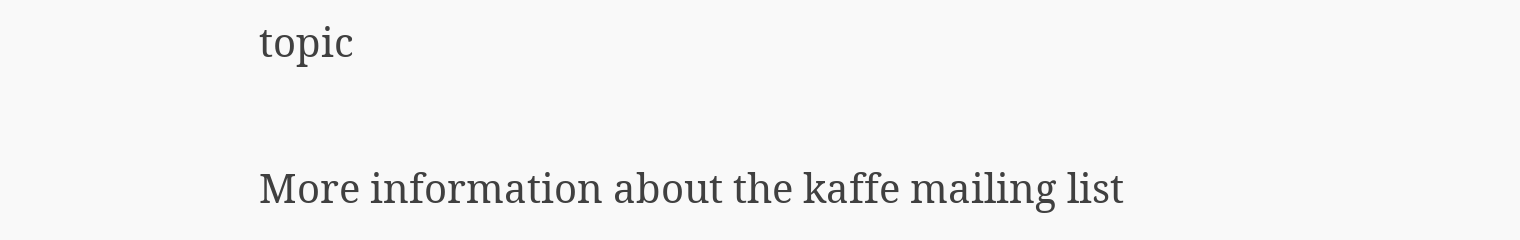topic

More information about the kaffe mailing list